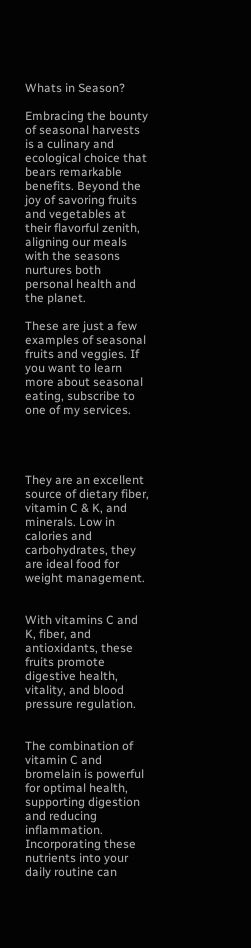Whats in Season?

Embracing the bounty of seasonal harvests is a culinary and ecological choice that bears remarkable benefits. Beyond the joy of savoring fruits and vegetables at their flavorful zenith, aligning our meals with the seasons nurtures both personal health and the planet.

These are just a few examples of seasonal fruits and veggies. If you want to learn more about seasonal eating, subscribe to one of my services.




They are an excellent source of dietary fiber, vitamin C & K, and minerals. Low in calories and carbohydrates, they are ideal food for weight management.


With vitamins C and K, fiber, and antioxidants, these fruits promote digestive health, vitality, and blood pressure regulation.


The combination of vitamin C and bromelain is powerful for optimal health, supporting digestion and reducing inflammation. Incorporating these nutrients into your daily routine can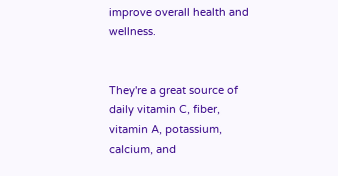improve overall health and wellness.


They're a great source of daily vitamin C, fiber, vitamin A, potassium, calcium, and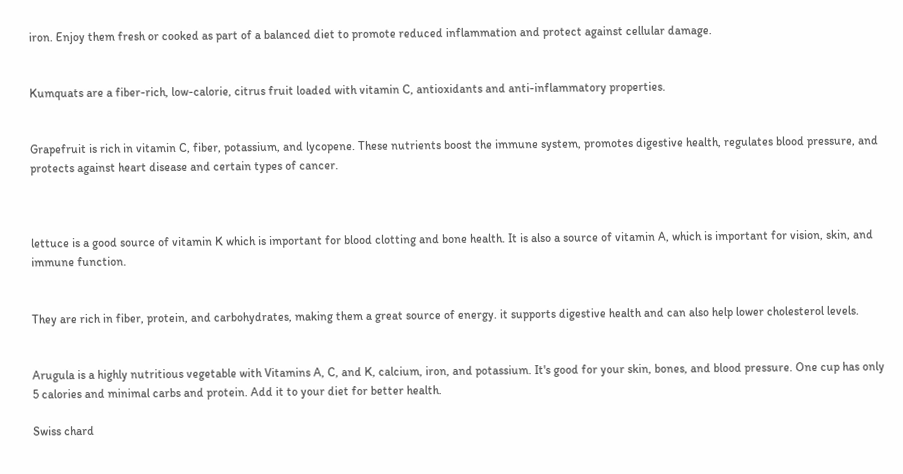iron. Enjoy them fresh or cooked as part of a balanced diet to promote reduced inflammation and protect against cellular damage.


Kumquats are a fiber-rich, low-calorie, citrus fruit loaded with vitamin C, antioxidants and anti-inflammatory properties.


Grapefruit is rich in vitamin C, fiber, potassium, and lycopene. These nutrients boost the immune system, promotes digestive health, regulates blood pressure, and protects against heart disease and certain types of cancer.



lettuce is a good source of vitamin K which is important for blood clotting and bone health. It is also a source of vitamin A, which is important for vision, skin, and immune function.


They are rich in fiber, protein, and carbohydrates, making them a great source of energy. it supports digestive health and can also help lower cholesterol levels.


Arugula is a highly nutritious vegetable with Vitamins A, C, and K, calcium, iron, and potassium. It's good for your skin, bones, and blood pressure. One cup has only 5 calories and minimal carbs and protein. Add it to your diet for better health.

Swiss chard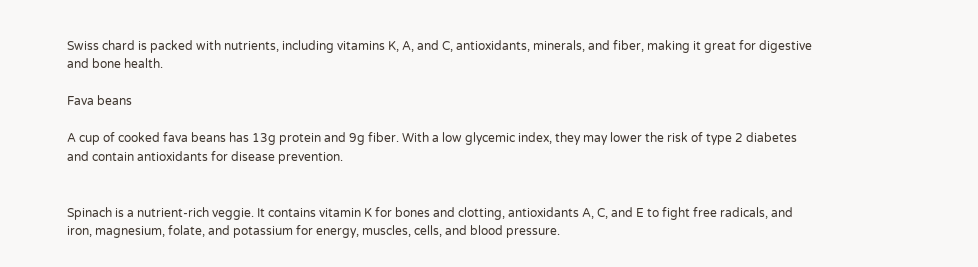Swiss chard is packed with nutrients, including vitamins K, A, and C, antioxidants, minerals, and fiber, making it great for digestive and bone health.

Fava beans

A cup of cooked fava beans has 13g protein and 9g fiber. With a low glycemic index, they may lower the risk of type 2 diabetes and contain antioxidants for disease prevention.


Spinach is a nutrient-rich veggie. It contains vitamin K for bones and clotting, antioxidants A, C, and E to fight free radicals, and iron, magnesium, folate, and potassium for energy, muscles, cells, and blood pressure.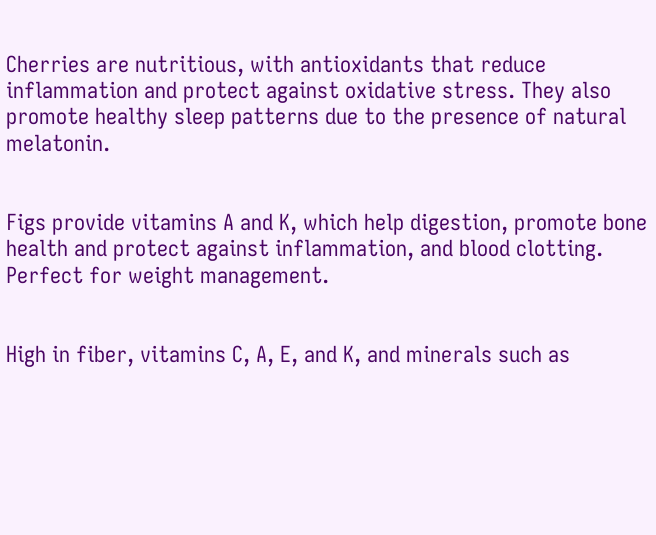Cherries are nutritious, with antioxidants that reduce inflammation and protect against oxidative stress. They also promote healthy sleep patterns due to the presence of natural melatonin.


Figs provide vitamins A and K, which help digestion, promote bone health and protect against inflammation, and blood clotting. Perfect for weight management.


High in fiber, vitamins C, A, E, and K, and minerals such as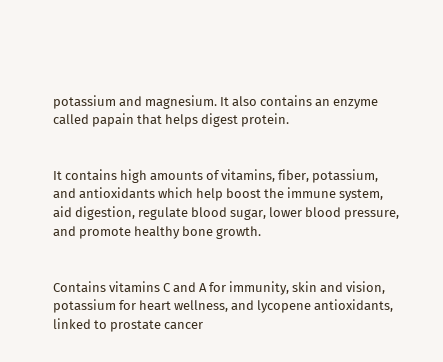potassium and magnesium. It also contains an enzyme called papain that helps digest protein.


It contains high amounts of vitamins, fiber, potassium, and antioxidants which help boost the immune system, aid digestion, regulate blood sugar, lower blood pressure, and promote healthy bone growth.


Contains vitamins C and A for immunity, skin and vision, potassium for heart wellness, and lycopene antioxidants, linked to prostate cancer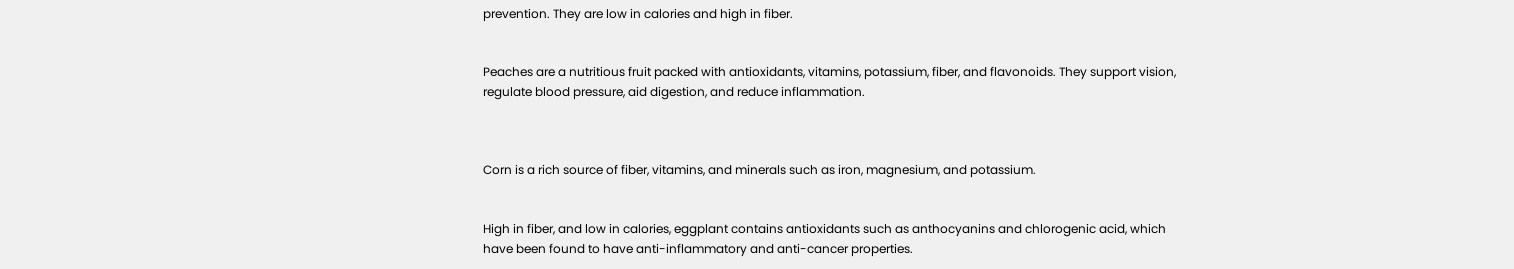prevention. They are low in calories and high in fiber.


Peaches are a nutritious fruit packed with antioxidants, vitamins, potassium, fiber, and flavonoids. They support vision, regulate blood pressure, aid digestion, and reduce inflammation.



Corn is a rich source of fiber, vitamins, and minerals such as iron, magnesium, and potassium.


High in fiber, and low in calories, eggplant contains antioxidants such as anthocyanins and chlorogenic acid, which have been found to have anti-inflammatory and anti-cancer properties.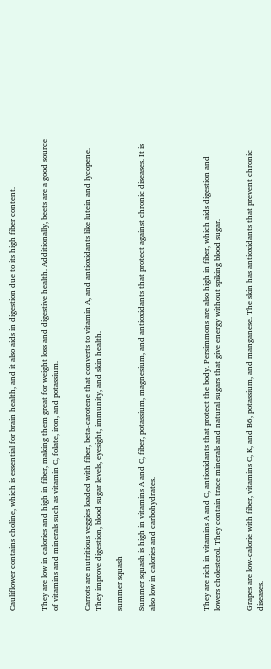Cauliflower contains choline, which is essential for brain health, and it also aids in digestion due to its high fiber content.


They are low in calories and high in fiber, making them great for weight loss and digestive health. Additionally, beets are a good source of vitamins and minerals such as vitamin C, folate, iron, and potassium.


Carrots are nutritious veggies loaded with fiber, beta-carotene that converts to vitamin A, and antioxidants like lutein and lycopene. They improve digestion, blood sugar levels, eyesight, immunity, and skin health.

summer squash

Summer squash is high in vitamins A and C, fiber, potassium, magnesium, and antioxidants that protect against chronic diseases. It is also low in calories and carbohydrates.




They are rich in vitamins A and C, antioxidants that protect the body. Persimmons are also high in fiber, which aids digestion and lowers cholesterol. They contain trace minerals and natural sugars that give energy without spiking blood sugar.


Grapes are low-calorie with fiber, vitamins C, K, and B6, potassium, and manganese. The skin has antioxidants that prevent chronic diseases.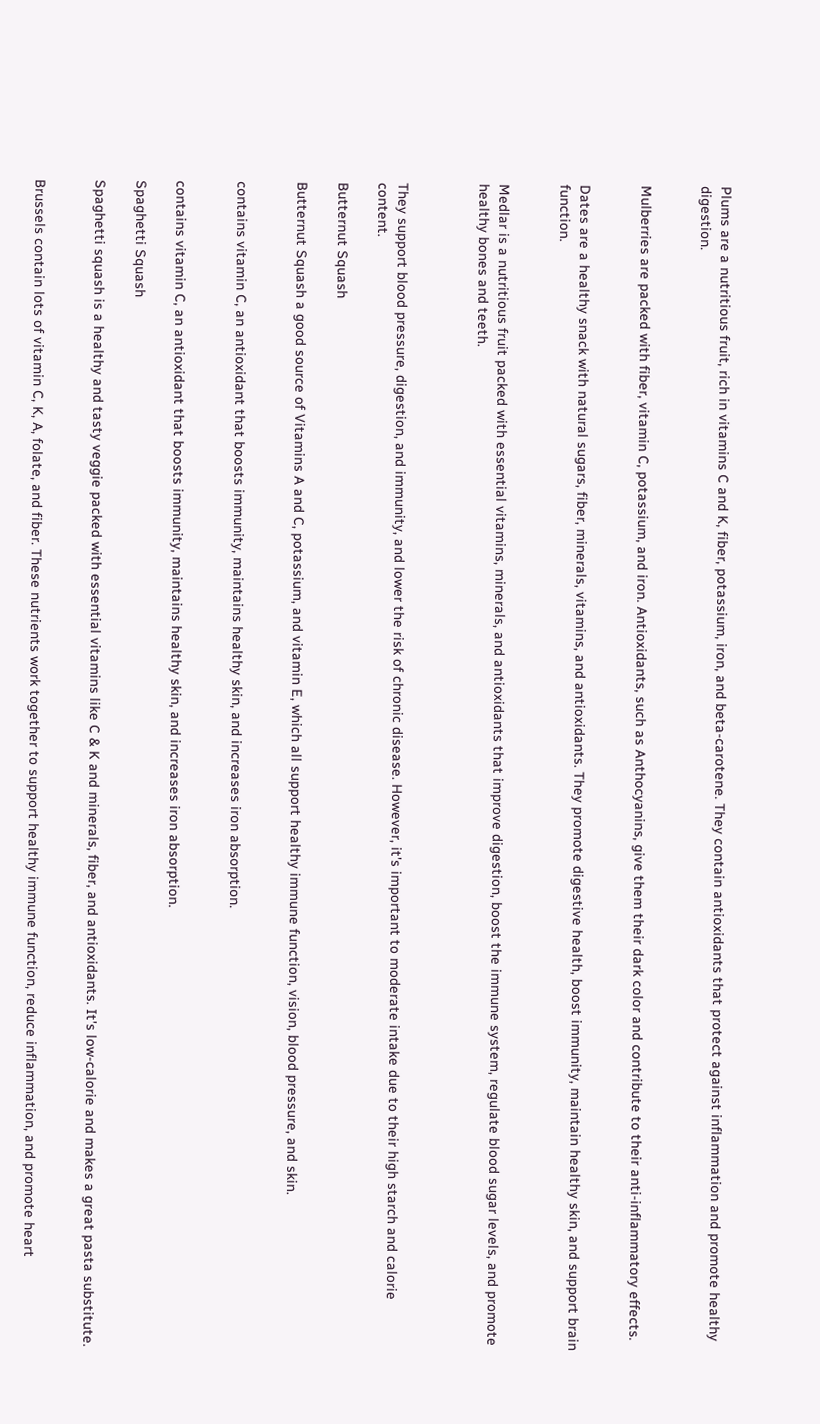Plums are a nutritious fruit, rich in vitamins C and K, fiber, potassium, iron, and beta-carotene. They contain antioxidants that protect against inflammation and promote healthy digestion.


Mulberries are packed with fiber, vitamin C, potassium, and iron. Antioxidants, such as Anthocyanins, give them their dark color and contribute to their anti-inflammatory effects.


Dates are a healthy snack with natural sugars, fiber, minerals, vitamins, and antioxidants. They promote digestive health, boost immunity, maintain healthy skin, and support brain function.


Medlar is a nutritious fruit packed with essential vitamins, minerals, and antioxidants that improve digestion, boost the immune system, regulate blood sugar levels, and promote healthy bones and teeth.



They support blood pressure, digestion, and immunity, and lower the risk of chronic disease. However, it's important to moderate intake due to their high starch and calorie content.

Butternut Squash

Butternut Squash a good source of Vitamins A and C, potassium, and vitamin E, which all support healthy immune function, vision, blood pressure, and skin.


contains vitamin C, an antioxidant that boosts immunity, maintains healthy skin, and increases iron absorption.


contains vitamin C, an antioxidant that boosts immunity, maintains healthy skin, and increases iron absorption.

Spaghetti Squash

Spaghetti squash is a healthy and tasty veggie packed with essential vitamins like C & K and minerals, fiber, and antioxidants. It's low-calorie and makes a great pasta substitute.


Brussels contain lots of vitamin C, K, A, folate, and fiber. These nutrients work together to support healthy immune function, reduce inflammation, and promote heart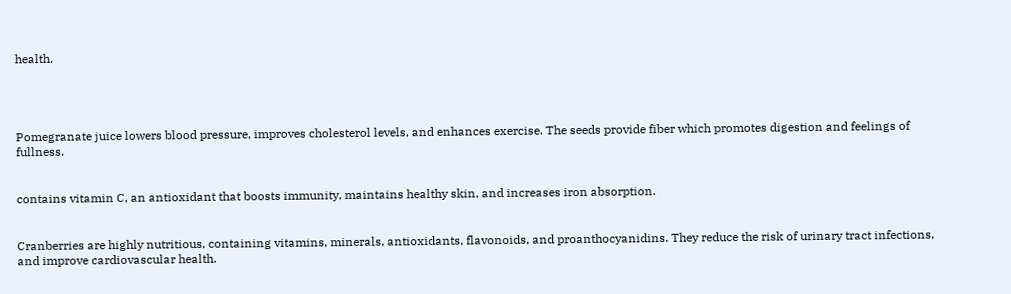health.




Pomegranate juice lowers blood pressure, improves cholesterol levels, and enhances exercise. The seeds provide fiber which promotes digestion and feelings of fullness.


contains vitamin C, an antioxidant that boosts immunity, maintains healthy skin, and increases iron absorption.


Cranberries are highly nutritious, containing vitamins, minerals, antioxidants, flavonoids, and proanthocyanidins. They reduce the risk of urinary tract infections, and improve cardiovascular health.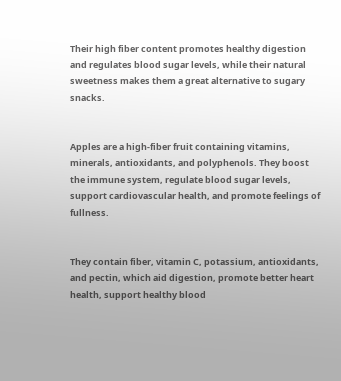Their high fiber content promotes healthy digestion and regulates blood sugar levels, while their natural sweetness makes them a great alternative to sugary snacks.


Apples are a high-fiber fruit containing vitamins, minerals, antioxidants, and polyphenols. They boost the immune system, regulate blood sugar levels, support cardiovascular health, and promote feelings of fullness.


They contain fiber, vitamin C, potassium, antioxidants, and pectin, which aid digestion, promote better heart health, support healthy blood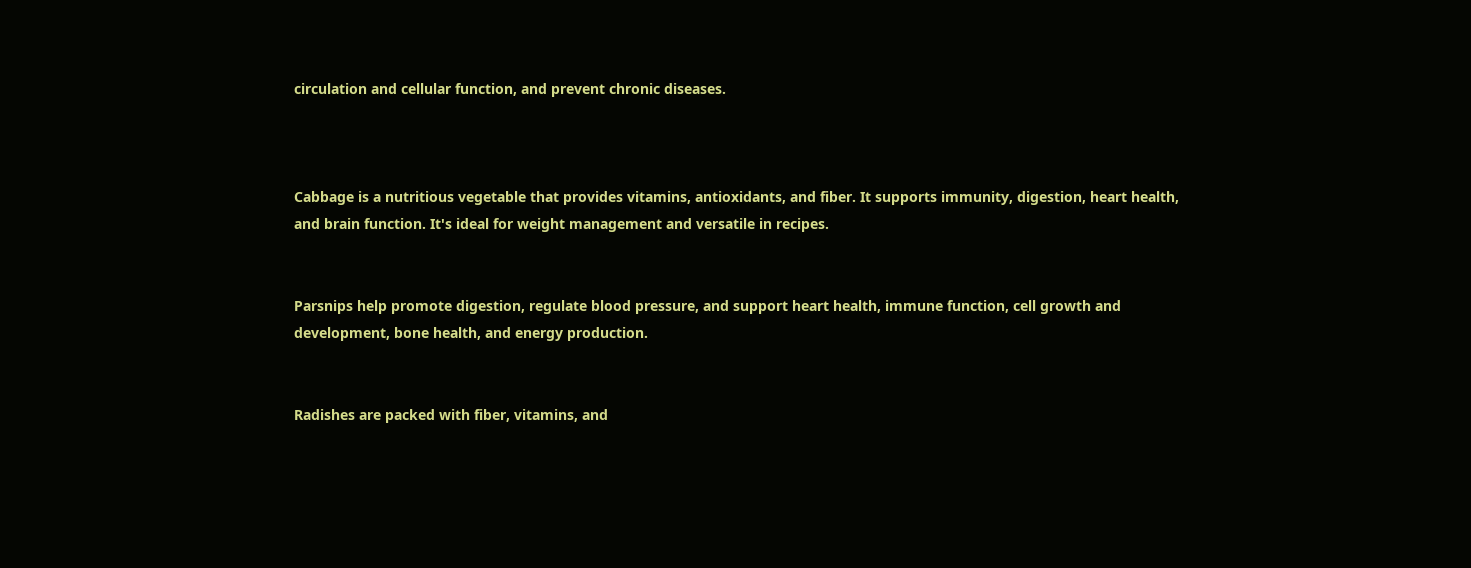circulation and cellular function, and prevent chronic diseases.



Cabbage is a nutritious vegetable that provides vitamins, antioxidants, and fiber. It supports immunity, digestion, heart health, and brain function. It's ideal for weight management and versatile in recipes.


Parsnips help promote digestion, regulate blood pressure, and support heart health, immune function, cell growth and development, bone health, and energy production.


Radishes are packed with fiber, vitamins, and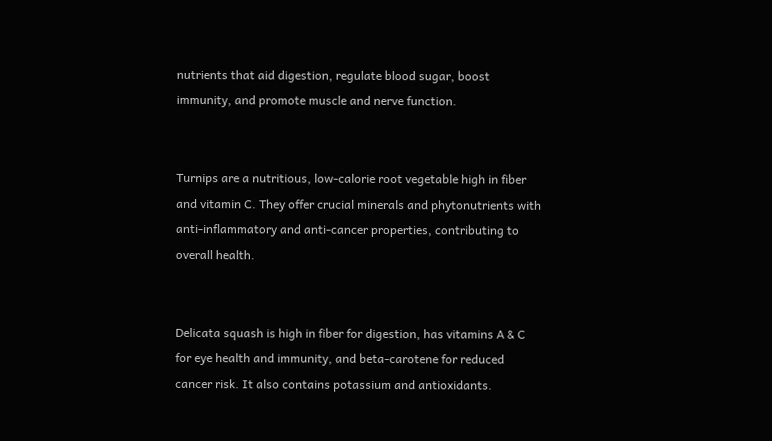nutrients that aid digestion, regulate blood sugar, boost immunity, and promote muscle and nerve function.


Turnips are a nutritious, low-calorie root vegetable high in fiber and vitamin C. They offer crucial minerals and phytonutrients with anti-inflammatory and anti-cancer properties, contributing to overall health.


Delicata squash is high in fiber for digestion, has vitamins A & C for eye health and immunity, and beta-carotene for reduced cancer risk. It also contains potassium and antioxidants.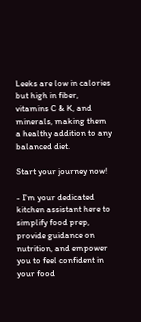Leeks are low in calories but high in fiber, vitamins C & K, and minerals, making them a healthy addition to any balanced diet.

Start your journey now!

- I'm your dedicated kitchen assistant here to simplify food prep, provide guidance on nutrition, and empower you to feel confident in your food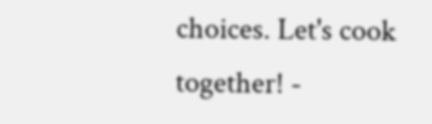choices. Let's cook together! -